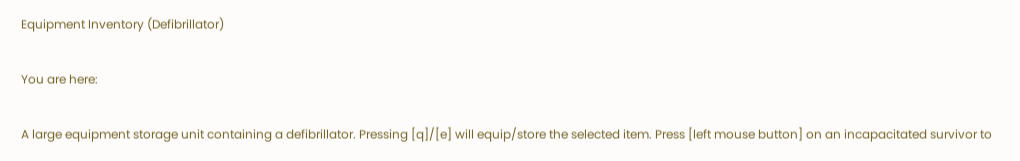Equipment Inventory (Defibrillator)

You are here:

A large equipment storage unit containing a defibrillator. Pressing [q]/[e] will equip/store the selected item. Press [left mouse button] on an incapacitated survivor to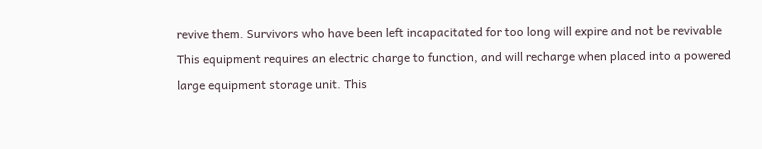revive them. Survivors who have been left incapacitated for too long will expire and not be revivable This equipment requires an electric charge to function, and will recharge when placed into a powered large equipment storage unit. This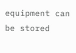equipment can be stored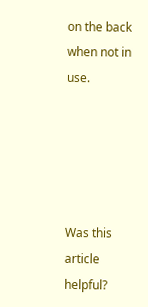on the back when not in use.





Was this article helpful?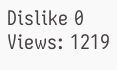Dislike 0
Views: 1219